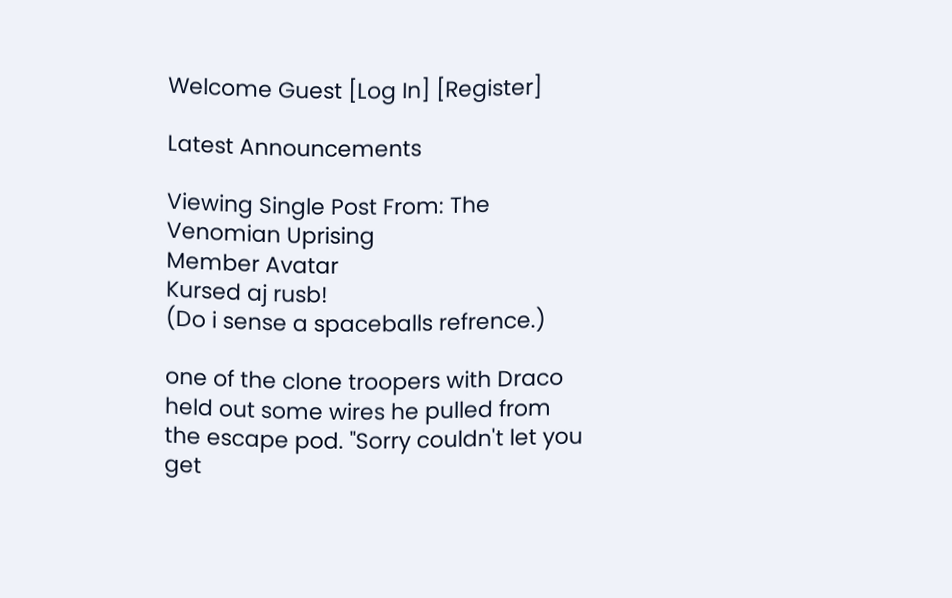Welcome Guest [Log In] [Register]

Latest Announcements

Viewing Single Post From: The Venomian Uprising
Member Avatar
Kursed aj rusb!
(Do i sense a spaceballs refrence.)

one of the clone troopers with Draco held out some wires he pulled from the escape pod. "Sorry couldn't let you get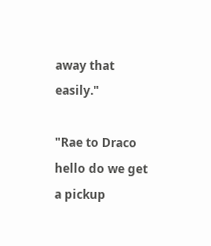away that easily."

"Rae to Draco hello do we get a pickup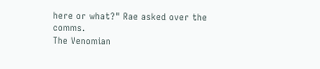here or what?" Rae asked over the comms.
The Venomian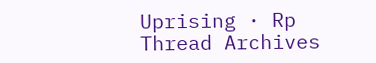Uprising · Rp Thread Archives